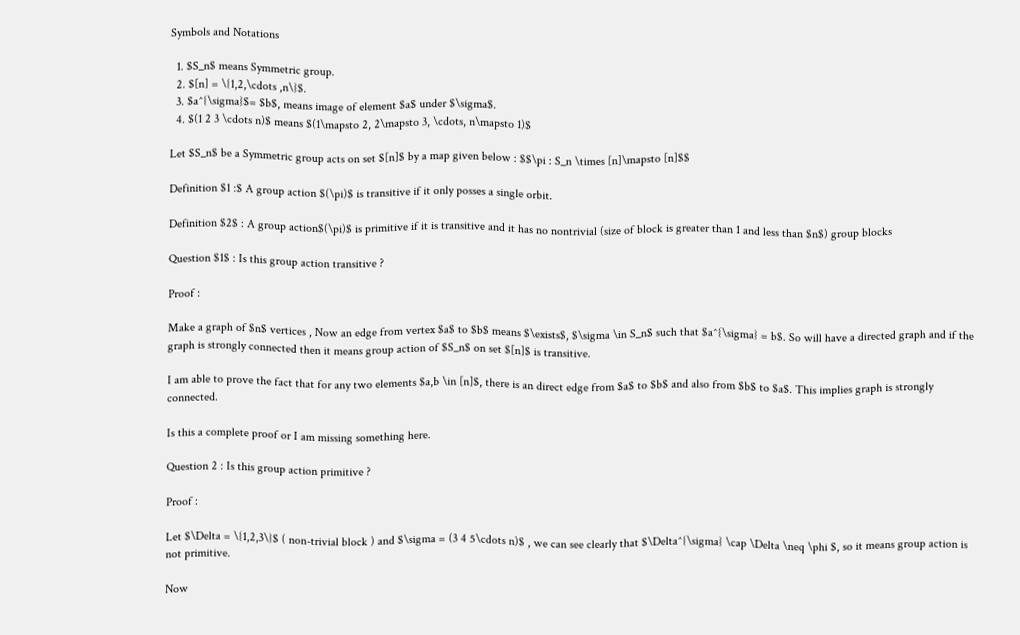Symbols and Notations

  1. $S_n$ means Symmetric group.
  2. $[n] = \{1,2,\cdots ,n\}$.
  3. $a^{\sigma}$= $b$, means image of element $a$ under $\sigma$.
  4. $(1 2 3 \cdots n)$ means $(1\mapsto 2, 2\mapsto 3, \cdots, n\mapsto 1)$

Let $S_n$ be a Symmetric group acts on set $[n]$ by a map given below : $$\pi : S_n \times [n]\mapsto [n]$$

Definition $1 :$ A group action $(\pi)$ is transitive if it only posses a single orbit.

Definition $2$ : A group action$(\pi)$ is primitive if it is transitive and it has no nontrivial (size of block is greater than 1 and less than $n$) group blocks

Question $1$ : Is this group action transitive ?

Proof :

Make a graph of $n$ vertices , Now an edge from vertex $a$ to $b$ means $\exists$, $\sigma \in S_n$ such that $a^{\sigma} = b$. So will have a directed graph and if the graph is strongly connected then it means group action of $S_n$ on set $[n]$ is transitive.

I am able to prove the fact that for any two elements $a,b \in [n]$, there is an direct edge from $a$ to $b$ and also from $b$ to $a$. This implies graph is strongly connected.

Is this a complete proof or I am missing something here.

Question 2 : Is this group action primitive ?

Proof :

Let $\Delta = \{1,2,3\}$ ( non-trivial block ) and $\sigma = (3 4 5\cdots n)$ , we can see clearly that $\Delta^{\sigma} \cap \Delta \neq \phi $, so it means group action is not primitive.

Now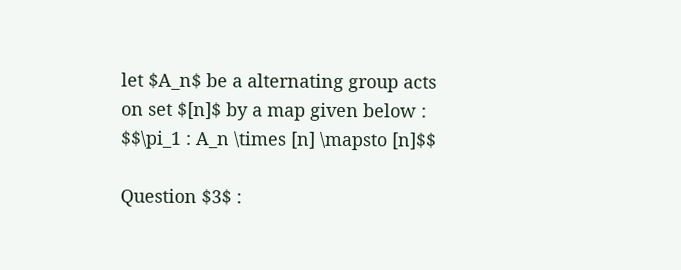let $A_n$ be a alternating group acts on set $[n]$ by a map given below : $$\pi_1 : A_n \times [n] \mapsto [n]$$

Question $3$ :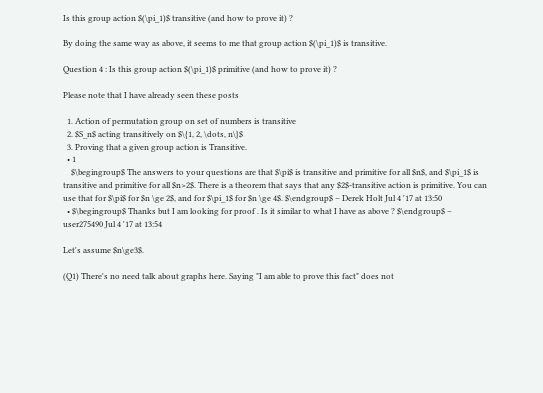Is this group action $(\pi_1)$ transitive (and how to prove it) ?

By doing the same way as above, it seems to me that group action $(\pi_1)$ is transitive.

Question 4 : Is this group action $(\pi_1)$ primitive (and how to prove it) ?

Please note that I have already seen these posts

  1. Action of permutation group on set of numbers is transitive
  2. $S_n$ acting transitively on $\{1, 2, \dots, n\}$
  3. Proving that a given group action is Transitive.
  • 1
    $\begingroup$ The answers to your questions are that $\pi$ is transitive and primitive for all $n$, and $\pi_1$ is transitive and primitive for all $n>2$. There is a theorem that says that any $2$-transitive action is primitive. You can use that for $\pi$ for $n \ge 2$, and for $\pi_1$ for $n \ge 4$. $\endgroup$ – Derek Holt Jul 4 '17 at 13:50
  • $\begingroup$ Thanks but I am looking for proof . Is it similar to what I have as above ? $\endgroup$ – user275490 Jul 4 '17 at 13:54

Let's assume $n\ge3$.

(Q1) There's no need talk about graphs here. Saying "I am able to prove this fact" does not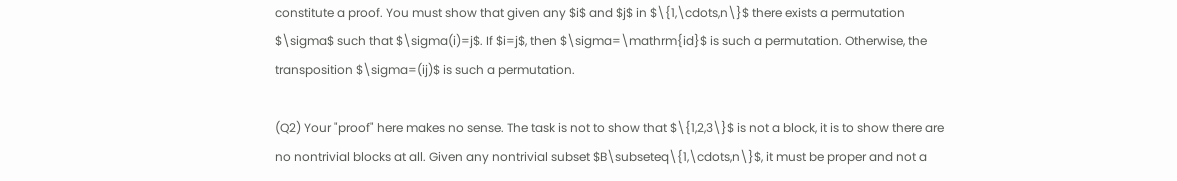constitute a proof. You must show that given any $i$ and $j$ in $\{1,\cdots,n\}$ there exists a permutation $\sigma$ such that $\sigma(i)=j$. If $i=j$, then $\sigma=\mathrm{id}$ is such a permutation. Otherwise, the transposition $\sigma=(ij)$ is such a permutation.

(Q2) Your "proof" here makes no sense. The task is not to show that $\{1,2,3\}$ is not a block, it is to show there are no nontrivial blocks at all. Given any nontrivial subset $B\subseteq\{1,\cdots,n\}$, it must be proper and not a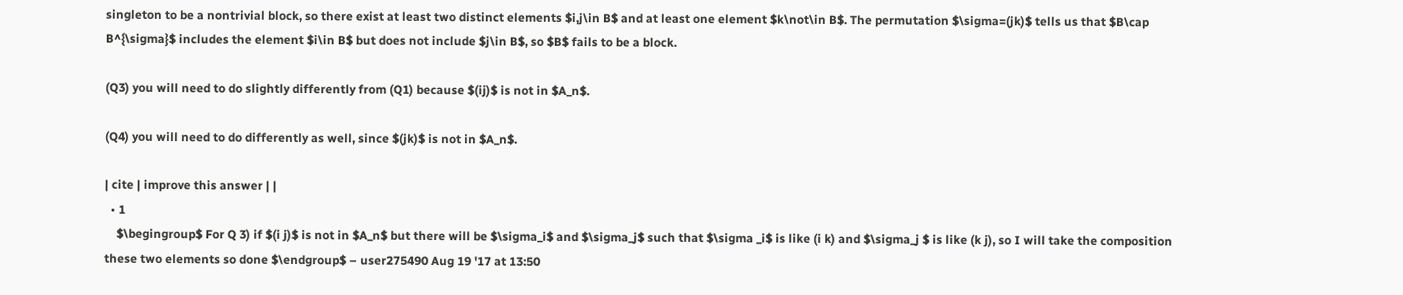singleton to be a nontrivial block, so there exist at least two distinct elements $i,j\in B$ and at least one element $k\not\in B$. The permutation $\sigma=(jk)$ tells us that $B\cap B^{\sigma}$ includes the element $i\in B$ but does not include $j\in B$, so $B$ fails to be a block.

(Q3) you will need to do slightly differently from (Q1) because $(ij)$ is not in $A_n$.

(Q4) you will need to do differently as well, since $(jk)$ is not in $A_n$.

| cite | improve this answer | |
  • 1
    $\begingroup$ For Q 3) if $(i j)$ is not in $A_n$ but there will be $\sigma_i$ and $\sigma_j$ such that $\sigma _i$ is like (i k) and $\sigma_j $ is like (k j), so I will take the composition these two elements so done $\endgroup$ – user275490 Aug 19 '17 at 13:50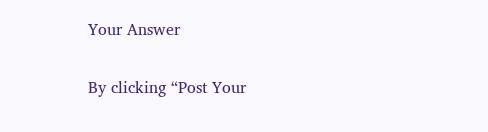Your Answer

By clicking “Post Your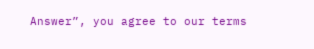Answer”, you agree to our terms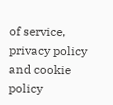of service, privacy policy and cookie policy